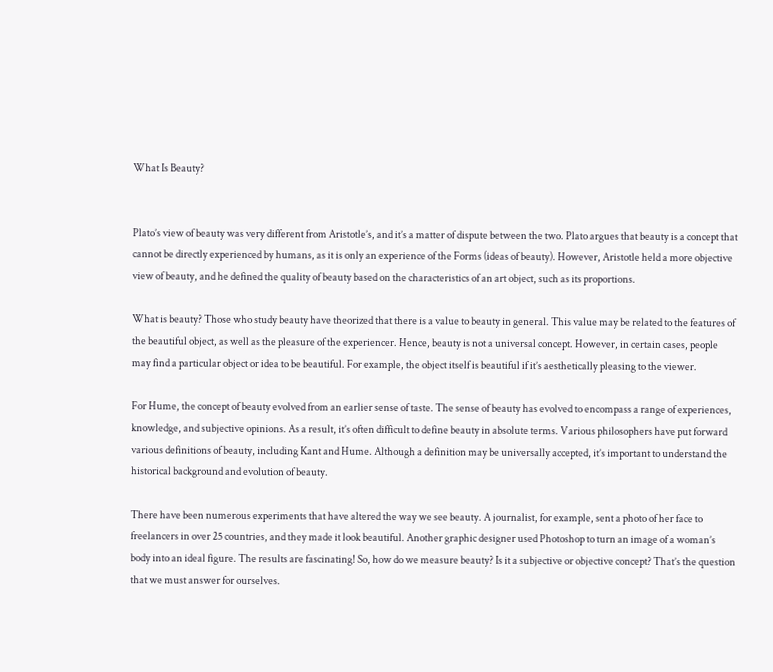What Is Beauty?


Plato’s view of beauty was very different from Aristotle’s, and it’s a matter of dispute between the two. Plato argues that beauty is a concept that cannot be directly experienced by humans, as it is only an experience of the Forms (ideas of beauty). However, Aristotle held a more objective view of beauty, and he defined the quality of beauty based on the characteristics of an art object, such as its proportions.

What is beauty? Those who study beauty have theorized that there is a value to beauty in general. This value may be related to the features of the beautiful object, as well as the pleasure of the experiencer. Hence, beauty is not a universal concept. However, in certain cases, people may find a particular object or idea to be beautiful. For example, the object itself is beautiful if it’s aesthetically pleasing to the viewer.

For Hume, the concept of beauty evolved from an earlier sense of taste. The sense of beauty has evolved to encompass a range of experiences, knowledge, and subjective opinions. As a result, it’s often difficult to define beauty in absolute terms. Various philosophers have put forward various definitions of beauty, including Kant and Hume. Although a definition may be universally accepted, it’s important to understand the historical background and evolution of beauty.

There have been numerous experiments that have altered the way we see beauty. A journalist, for example, sent a photo of her face to freelancers in over 25 countries, and they made it look beautiful. Another graphic designer used Photoshop to turn an image of a woman’s body into an ideal figure. The results are fascinating! So, how do we measure beauty? Is it a subjective or objective concept? That’s the question that we must answer for ourselves.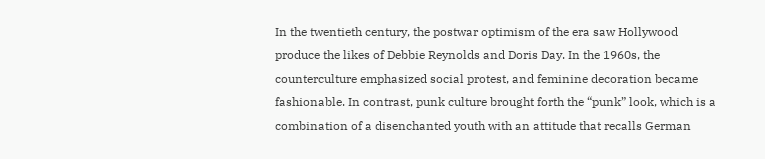In the twentieth century, the postwar optimism of the era saw Hollywood produce the likes of Debbie Reynolds and Doris Day. In the 1960s, the counterculture emphasized social protest, and feminine decoration became fashionable. In contrast, punk culture brought forth the “punk” look, which is a combination of a disenchanted youth with an attitude that recalls German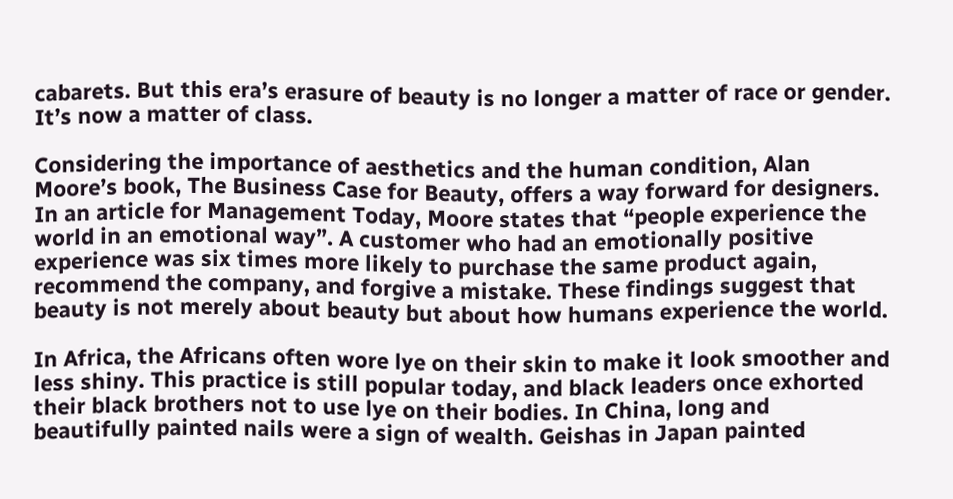cabarets. But this era’s erasure of beauty is no longer a matter of race or gender. It’s now a matter of class.

Considering the importance of aesthetics and the human condition, Alan Moore’s book, The Business Case for Beauty, offers a way forward for designers. In an article for Management Today, Moore states that “people experience the world in an emotional way”. A customer who had an emotionally positive experience was six times more likely to purchase the same product again, recommend the company, and forgive a mistake. These findings suggest that beauty is not merely about beauty but about how humans experience the world.

In Africa, the Africans often wore lye on their skin to make it look smoother and less shiny. This practice is still popular today, and black leaders once exhorted their black brothers not to use lye on their bodies. In China, long and beautifully painted nails were a sign of wealth. Geishas in Japan painted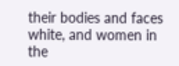their bodies and faces white, and women in the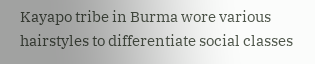Kayapo tribe in Burma wore various hairstyles to differentiate social classes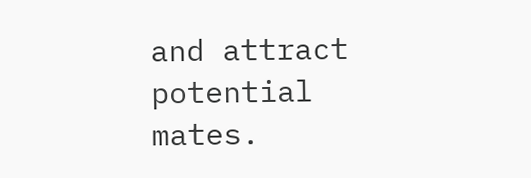and attract potential mates.